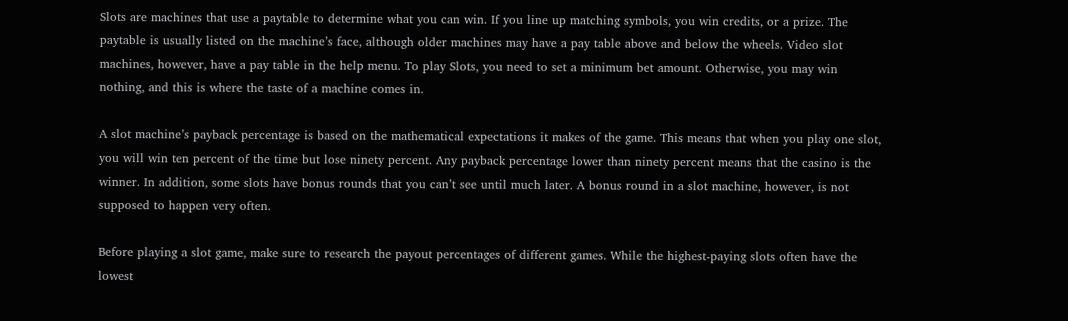Slots are machines that use a paytable to determine what you can win. If you line up matching symbols, you win credits, or a prize. The paytable is usually listed on the machine’s face, although older machines may have a pay table above and below the wheels. Video slot machines, however, have a pay table in the help menu. To play Slots, you need to set a minimum bet amount. Otherwise, you may win nothing, and this is where the taste of a machine comes in.

A slot machine’s payback percentage is based on the mathematical expectations it makes of the game. This means that when you play one slot, you will win ten percent of the time but lose ninety percent. Any payback percentage lower than ninety percent means that the casino is the winner. In addition, some slots have bonus rounds that you can’t see until much later. A bonus round in a slot machine, however, is not supposed to happen very often.

Before playing a slot game, make sure to research the payout percentages of different games. While the highest-paying slots often have the lowest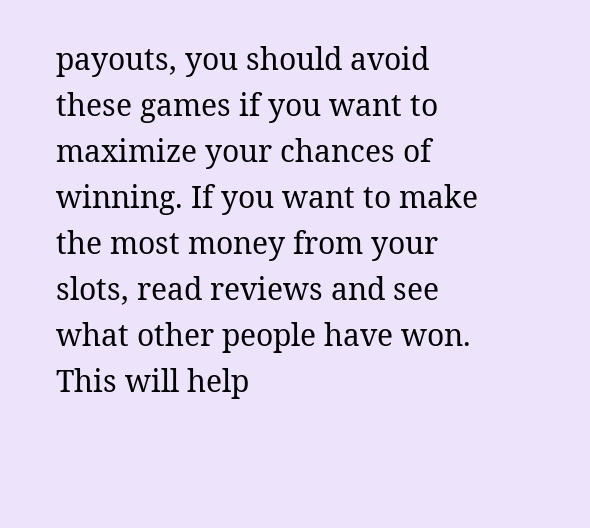payouts, you should avoid these games if you want to maximize your chances of winning. If you want to make the most money from your slots, read reviews and see what other people have won. This will help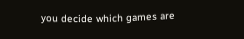you decide which games are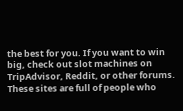the best for you. If you want to win big, check out slot machines on TripAdvisor, Reddit, or other forums. These sites are full of people who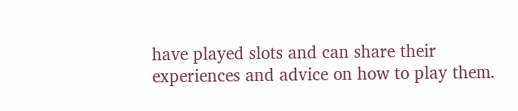have played slots and can share their experiences and advice on how to play them.